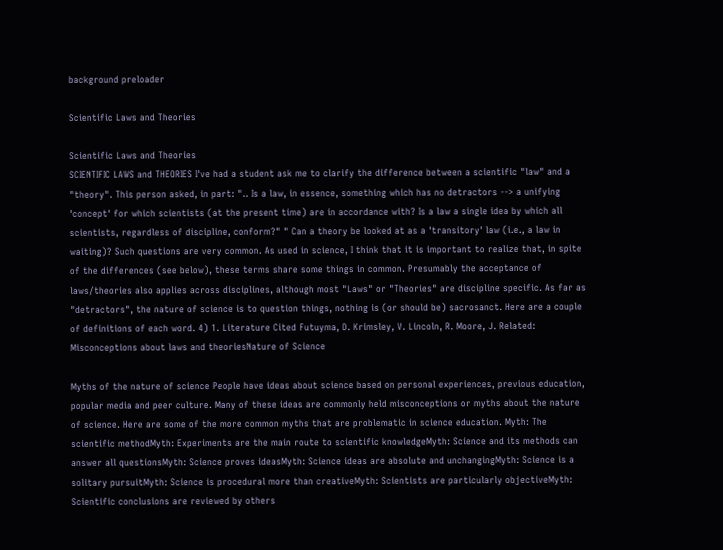background preloader

Scientific Laws and Theories

Scientific Laws and Theories
SCIENTIFIC LAWS and THEORIES I've had a student ask me to clarify the difference between a scientific "law" and a "theory". This person asked, in part: ".. Is a law, in essence, something which has no detractors --> a unifying 'concept' for which scientists (at the present time) are in accordance with? Is a law a single idea by which all scientists, regardless of discipline, conform?" " Can a theory be looked at as a 'transitory' law (i.e., a law in waiting)? Such questions are very common. As used in science, I think that it is important to realize that, in spite of the differences (see below), these terms share some things in common. Presumably the acceptance of laws/theories also applies across disciplines, although most "Laws" or "Theories" are discipline specific. As far as "detractors", the nature of science is to question things, nothing is (or should be) sacrosanct. Here are a couple of definitions of each word. 4) 1. Literature Cited Futuyma, D. Krimsley, V. Lincoln, R. Moore, J. Related:  Misconceptions about laws and theoriesNature of Science

Myths of the nature of science People have ideas about science based on personal experiences, previous education, popular media and peer culture. Many of these ideas are commonly held misconceptions or myths about the nature of science. Here are some of the more common myths that are problematic in science education. Myth: The scientific methodMyth: Experiments are the main route to scientific knowledgeMyth: Science and its methods can answer all questionsMyth: Science proves ideasMyth: Science ideas are absolute and unchangingMyth: Science is a solitary pursuitMyth: Science is procedural more than creativeMyth: Scientists are particularly objectiveMyth: Scientific conclusions are reviewed by others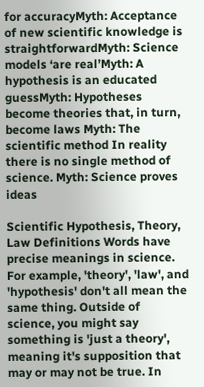for accuracyMyth: Acceptance of new scientific knowledge is straightforwardMyth: Science models ‘are real’Myth: A hypothesis is an educated guessMyth: Hypotheses become theories that, in turn, become laws Myth: The scientific method In reality there is no single method of science. Myth: Science proves ideas

Scientific Hypothesis, Theory, Law Definitions Words have precise meanings in science. For example, 'theory', 'law', and 'hypothesis' don't all mean the same thing. Outside of science, you might say something is 'just a theory', meaning it's supposition that may or may not be true. In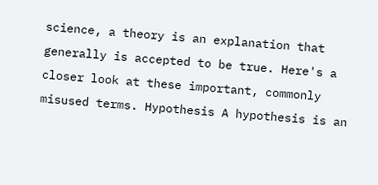science, a theory is an explanation that generally is accepted to be true. Here's a closer look at these important, commonly misused terms. Hypothesis A hypothesis is an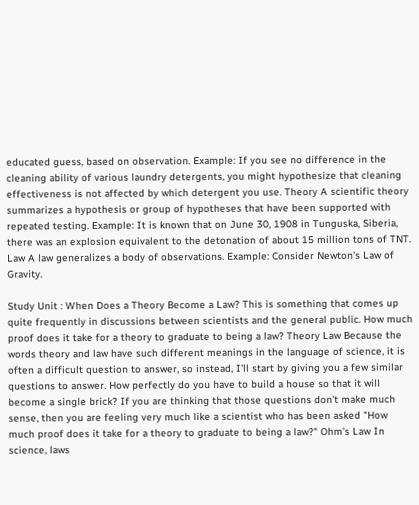educated guess, based on observation. Example: If you see no difference in the cleaning ability of various laundry detergents, you might hypothesize that cleaning effectiveness is not affected by which detergent you use. Theory A scientific theory summarizes a hypothesis or group of hypotheses that have been supported with repeated testing. Example: It is known that on June 30, 1908 in Tunguska, Siberia, there was an explosion equivalent to the detonation of about 15 million tons of TNT. Law A law generalizes a body of observations. Example: Consider Newton's Law of Gravity.

Study Unit : When Does a Theory Become a Law? This is something that comes up quite frequently in discussions between scientists and the general public. How much proof does it take for a theory to graduate to being a law? Theory Law Because the words theory and law have such different meanings in the language of science, it is often a difficult question to answer, so instead, I'll start by giving you a few similar questions to answer. How perfectly do you have to build a house so that it will become a single brick? If you are thinking that those questions don't make much sense, then you are feeling very much like a scientist who has been asked "How much proof does it take for a theory to graduate to being a law?" Ohm's Law In science, laws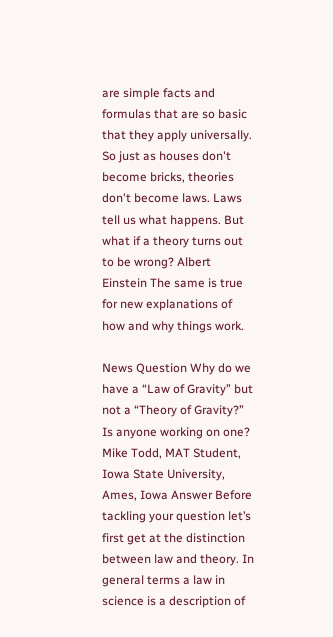are simple facts and formulas that are so basic that they apply universally. So just as houses don't become bricks, theories don't become laws. Laws tell us what happens. But what if a theory turns out to be wrong? Albert Einstein The same is true for new explanations of how and why things work.

News Question Why do we have a “Law of Gravity” but not a “Theory of Gravity?” Is anyone working on one? Mike Todd, MAT Student, Iowa State University, Ames, Iowa Answer Before tackling your question let’s first get at the distinction between law and theory. In general terms a law in science is a description of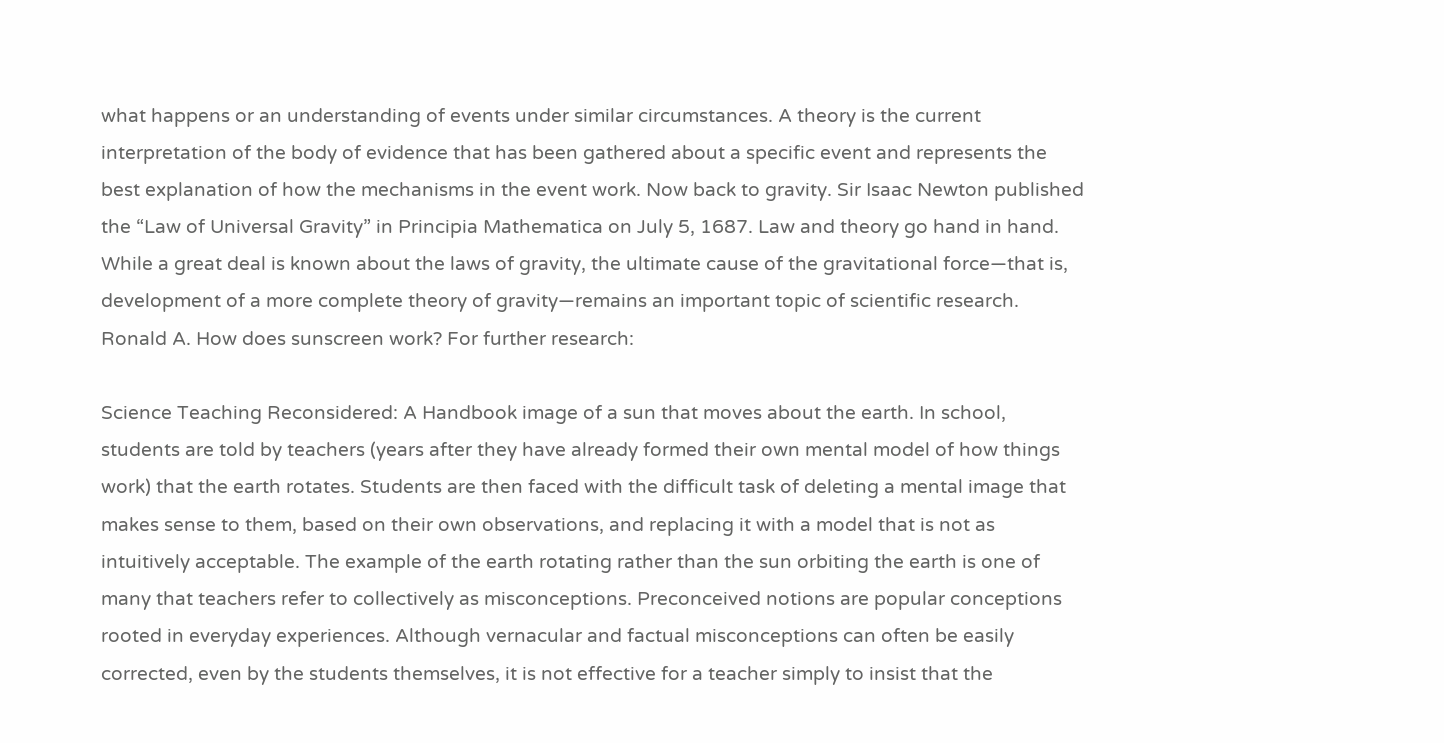what happens or an understanding of events under similar circumstances. A theory is the current interpretation of the body of evidence that has been gathered about a specific event and represents the best explanation of how the mechanisms in the event work. Now back to gravity. Sir Isaac Newton published the “Law of Universal Gravity” in Principia Mathematica on July 5, 1687. Law and theory go hand in hand. While a great deal is known about the laws of gravity, the ultimate cause of the gravitational force—that is, development of a more complete theory of gravity—remains an important topic of scientific research. Ronald A. How does sunscreen work? For further research:

Science Teaching Reconsidered: A Handbook image of a sun that moves about the earth. In school, students are told by teachers (years after they have already formed their own mental model of how things work) that the earth rotates. Students are then faced with the difficult task of deleting a mental image that makes sense to them, based on their own observations, and replacing it with a model that is not as intuitively acceptable. The example of the earth rotating rather than the sun orbiting the earth is one of many that teachers refer to collectively as misconceptions. Preconceived notions are popular conceptions rooted in everyday experiences. Although vernacular and factual misconceptions can often be easily corrected, even by the students themselves, it is not effective for a teacher simply to insist that the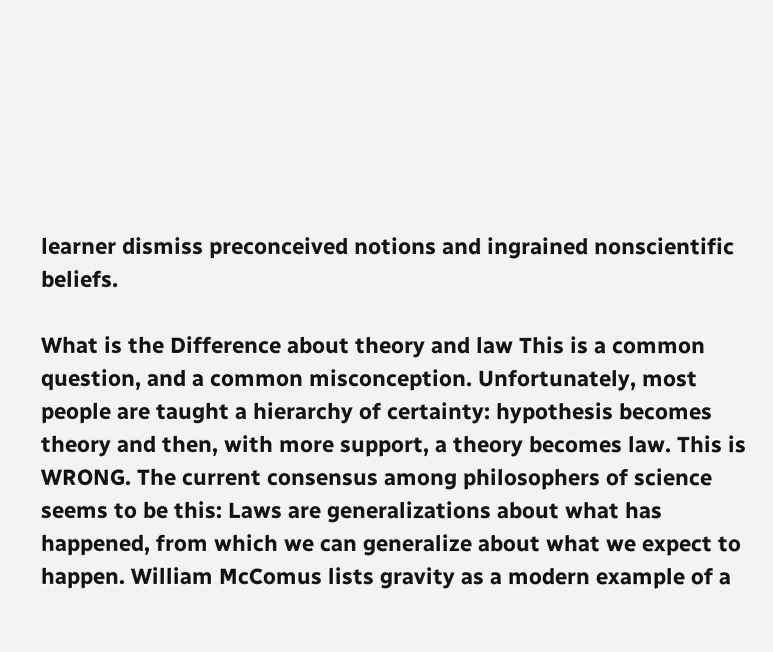learner dismiss preconceived notions and ingrained nonscientific beliefs.

What is the Difference about theory and law This is a common question, and a common misconception. Unfortunately, most people are taught a hierarchy of certainty: hypothesis becomes theory and then, with more support, a theory becomes law. This is WRONG. The current consensus among philosophers of science seems to be this: Laws are generalizations about what has happened, from which we can generalize about what we expect to happen. William McComus lists gravity as a modern example of a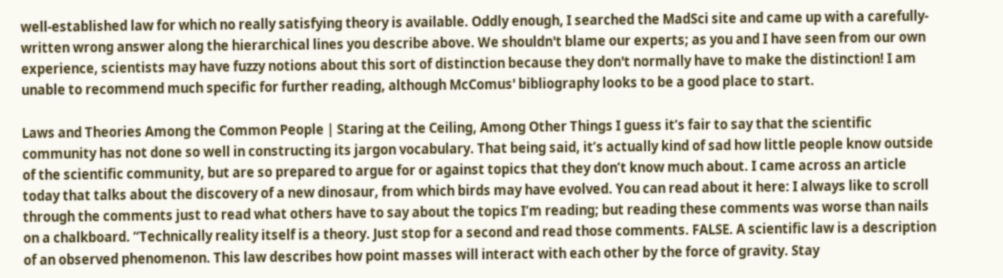well-established law for which no really satisfying theory is available. Oddly enough, I searched the MadSci site and came up with a carefully- written wrong answer along the hierarchical lines you describe above. We shouldn't blame our experts; as you and I have seen from our own experience, scientists may have fuzzy notions about this sort of distinction because they don't normally have to make the distinction! I am unable to recommend much specific for further reading, although McComus' bibliography looks to be a good place to start.

Laws and Theories Among the Common People | Staring at the Ceiling, Among Other Things I guess it’s fair to say that the scientific community has not done so well in constructing its jargon vocabulary. That being said, it’s actually kind of sad how little people know outside of the scientific community, but are so prepared to argue for or against topics that they don’t know much about. I came across an article today that talks about the discovery of a new dinosaur, from which birds may have evolved. You can read about it here: I always like to scroll through the comments just to read what others have to say about the topics I’m reading; but reading these comments was worse than nails on a chalkboard. “Technically reality itself is a theory. Just stop for a second and read those comments. FALSE. A scientific law is a description of an observed phenomenon. This law describes how point masses will interact with each other by the force of gravity. Stay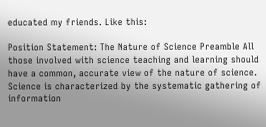educated my friends. Like this:

Position Statement: The Nature of Science Preamble All those involved with science teaching and learning should have a common, accurate view of the nature of science. Science is characterized by the systematic gathering of information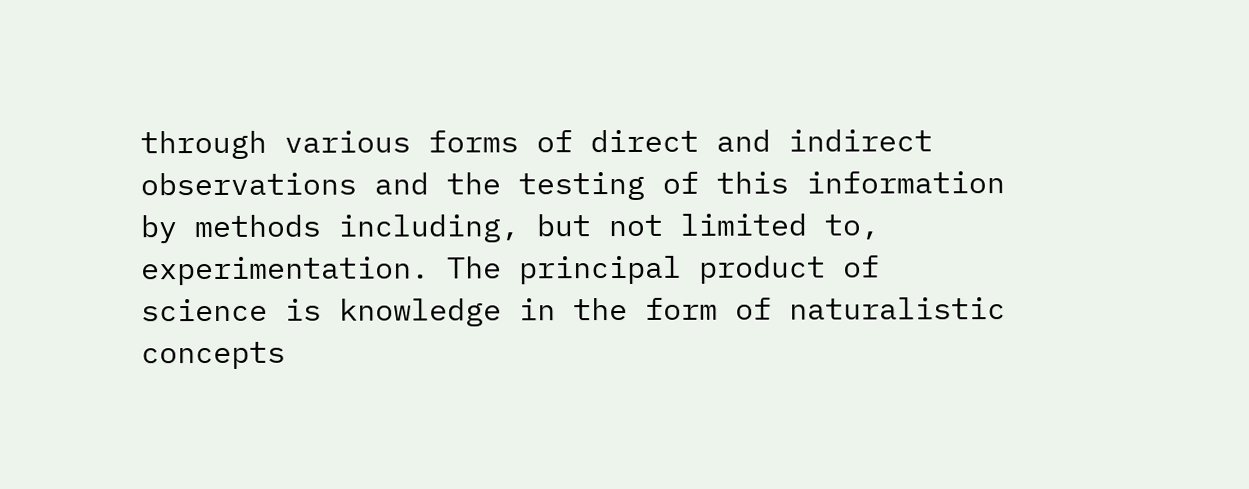through various forms of direct and indirect observations and the testing of this information by methods including, but not limited to, experimentation. The principal product of science is knowledge in the form of naturalistic concepts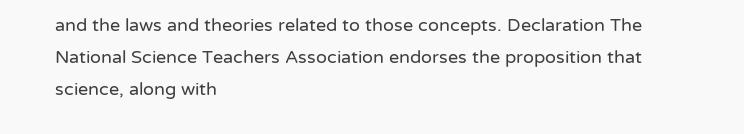and the laws and theories related to those concepts. Declaration The National Science Teachers Association endorses the proposition that science, along with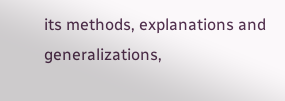its methods, explanations and generalizations,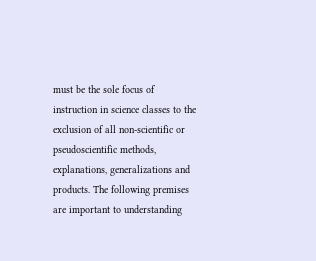must be the sole focus of instruction in science classes to the exclusion of all non-scientific or pseudoscientific methods, explanations, generalizations and products. The following premises are important to understanding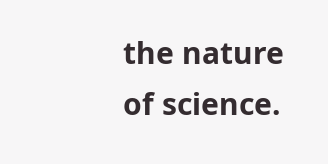the nature of science.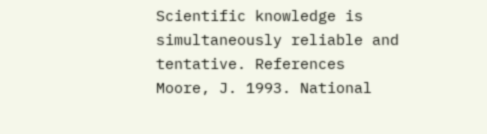Scientific knowledge is simultaneously reliable and tentative. References Moore, J. 1993. National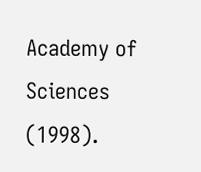Academy of Sciences (1998).